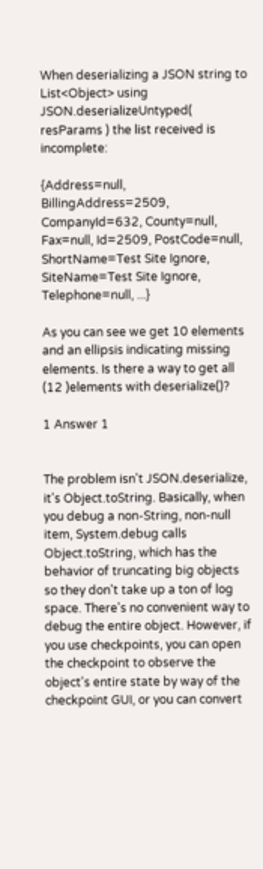When deserializing a JSON string to List<Object> using JSON.deserializeUntyped( resParams ) the list received is incomplete:

{Address=null, BillingAddress=2509, CompanyId=632, County=null, Fax=null, Id=2509, PostCode=null, ShortName=Test Site Ignore, SiteName=Test Site Ignore, Telephone=null, ...}

As you can see we get 10 elements and an ellipsis indicating missing elements. Is there a way to get all (12 )elements with deserialize()?

1 Answer 1


The problem isn't JSON.deserialize, it's Object.toString. Basically, when you debug a non-String, non-null item, System.debug calls Object.toString, which has the behavior of truncating big objects so they don't take up a ton of log space. There's no convenient way to debug the entire object. However, if you use checkpoints, you can open the checkpoint to observe the object's entire state by way of the checkpoint GUI, or you can convert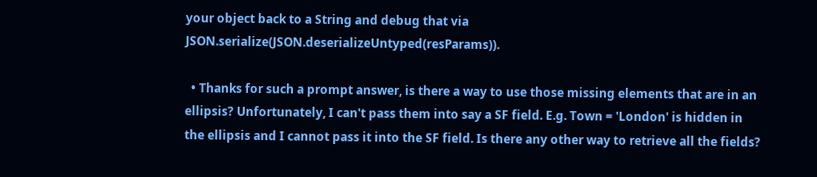your object back to a String and debug that via JSON.serialize(JSON.deserializeUntyped(resParams)).

  • Thanks for such a prompt answer, is there a way to use those missing elements that are in an ellipsis? Unfortunately, I can't pass them into say a SF field. E.g. Town = 'London' is hidden in the ellipsis and I cannot pass it into the SF field. Is there any other way to retrieve all the fields?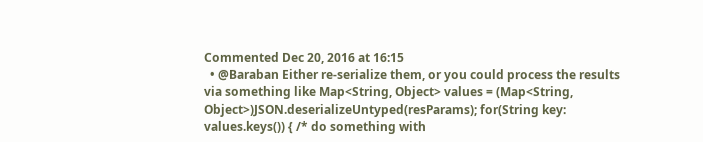Commented Dec 20, 2016 at 16:15
  • @Baraban Either re-serialize them, or you could process the results via something like Map<String, Object> values = (Map<String, Object>)JSON.deserializeUntyped(resParams); for(String key: values.keys()) { /* do something with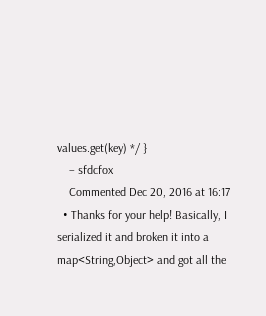values.get(key) */ }
    – sfdcfox
    Commented Dec 20, 2016 at 16:17
  • Thanks for your help! Basically, I serialized it and broken it into a map<String,Object> and got all the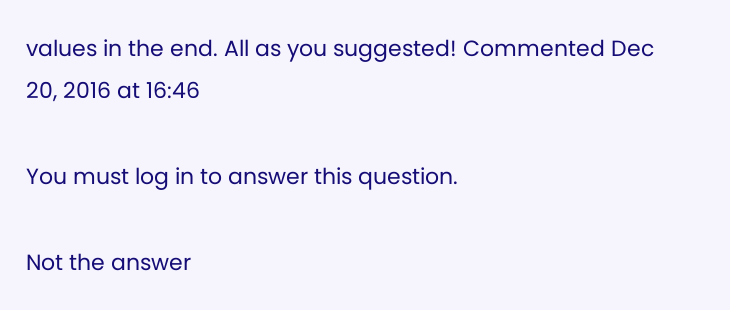values in the end. All as you suggested! Commented Dec 20, 2016 at 16:46

You must log in to answer this question.

Not the answer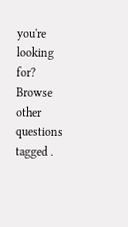you're looking for? Browse other questions tagged .